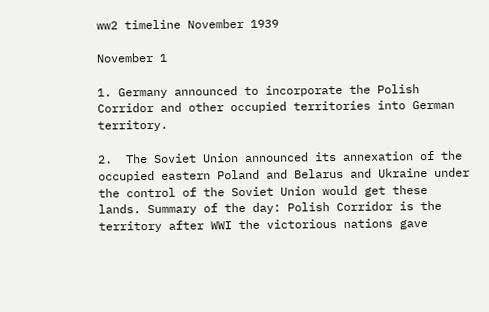ww2 timeline November 1939

November 1

1. Germany announced to incorporate the Polish Corridor and other occupied territories into German territory.

2.  The Soviet Union announced its annexation of the occupied eastern Poland and Belarus and Ukraine under the control of the Soviet Union would get these lands. Summary of the day: Polish Corridor is the territory after WWI the victorious nations gave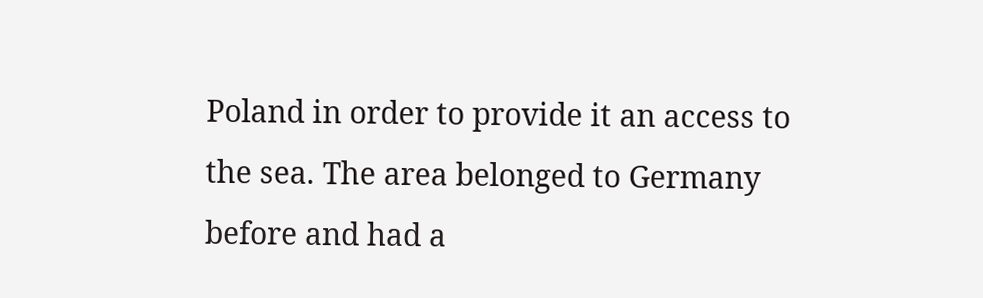Poland in order to provide it an access to the sea. The area belonged to Germany before and had a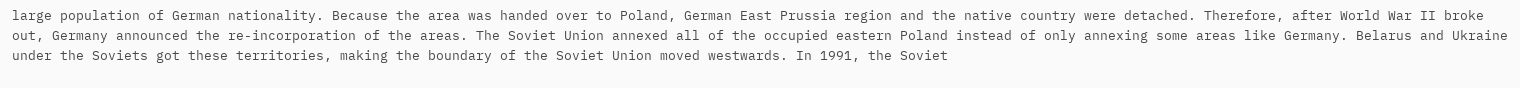large population of German nationality. Because the area was handed over to Poland, German East Prussia region and the native country were detached. Therefore, after World War II broke out, Germany announced the re-incorporation of the areas. The Soviet Union annexed all of the occupied eastern Poland instead of only annexing some areas like Germany. Belarus and Ukraine under the Soviets got these territories, making the boundary of the Soviet Union moved westwards. In 1991, the Soviet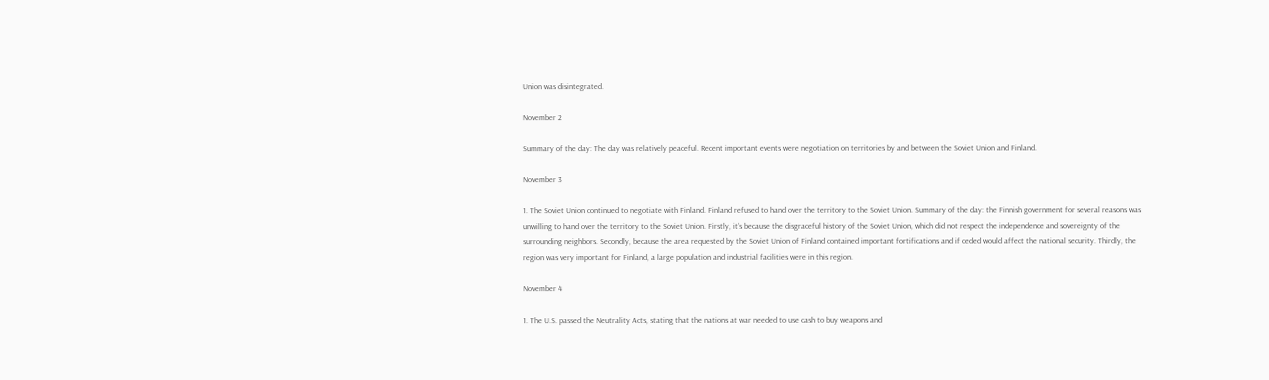Union was disintegrated.

November 2

Summary of the day: The day was relatively peaceful. Recent important events were negotiation on territories by and between the Soviet Union and Finland.

November 3

1. The Soviet Union continued to negotiate with Finland. Finland refused to hand over the territory to the Soviet Union. Summary of the day: the Finnish government for several reasons was unwilling to hand over the territory to the Soviet Union. Firstly, it’s because the disgraceful history of the Soviet Union, which did not respect the independence and sovereignty of the surrounding neighbors. Secondly, because the area requested by the Soviet Union of Finland contained important fortifications and if ceded would affect the national security. Thirdly, the region was very important for Finland, a large population and industrial facilities were in this region.

November 4

1. The U.S. passed the Neutrality Acts, stating that the nations at war needed to use cash to buy weapons and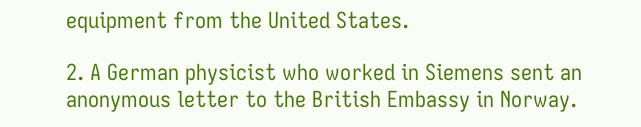equipment from the United States.

2. A German physicist who worked in Siemens sent an anonymous letter to the British Embassy in Norway.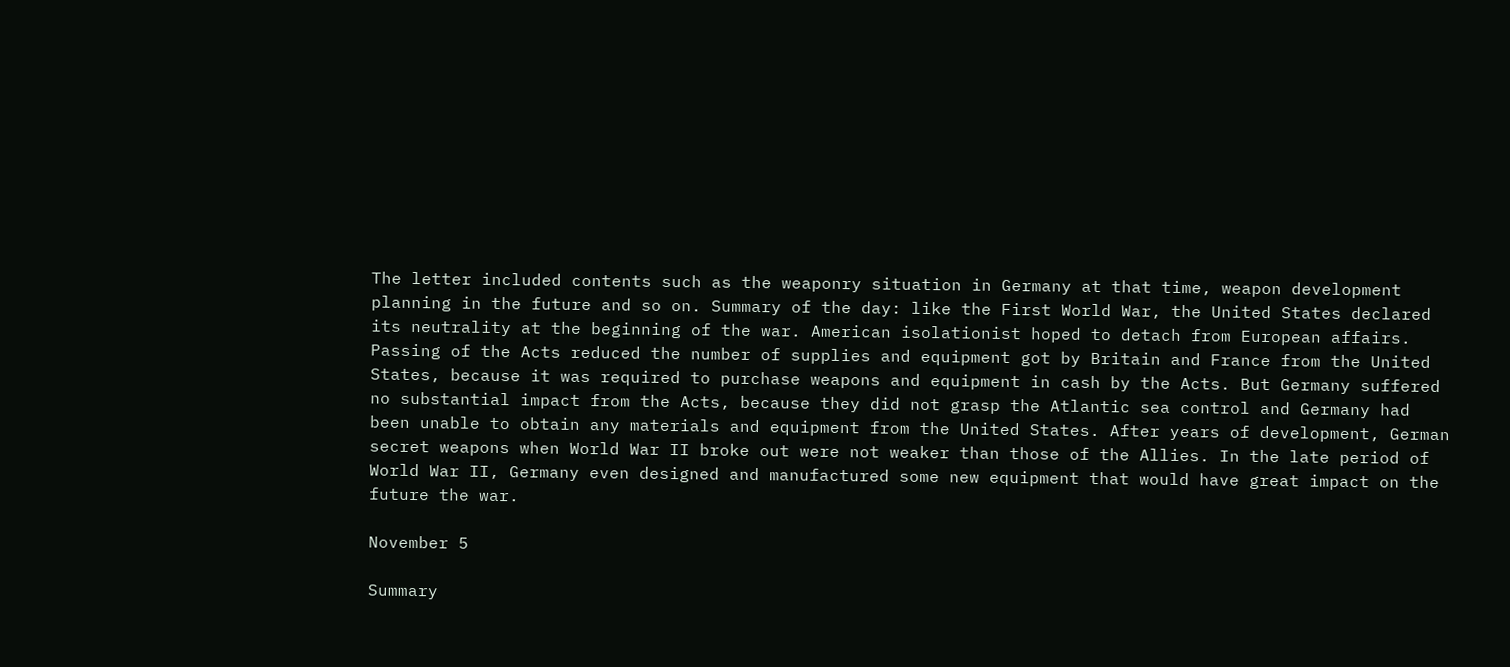The letter included contents such as the weaponry situation in Germany at that time, weapon development planning in the future and so on. Summary of the day: like the First World War, the United States declared its neutrality at the beginning of the war. American isolationist hoped to detach from European affairs. Passing of the Acts reduced the number of supplies and equipment got by Britain and France from the United States, because it was required to purchase weapons and equipment in cash by the Acts. But Germany suffered no substantial impact from the Acts, because they did not grasp the Atlantic sea control and Germany had been unable to obtain any materials and equipment from the United States. After years of development, German secret weapons when World War II broke out were not weaker than those of the Allies. In the late period of World War II, Germany even designed and manufactured some new equipment that would have great impact on the future the war.

November 5

Summary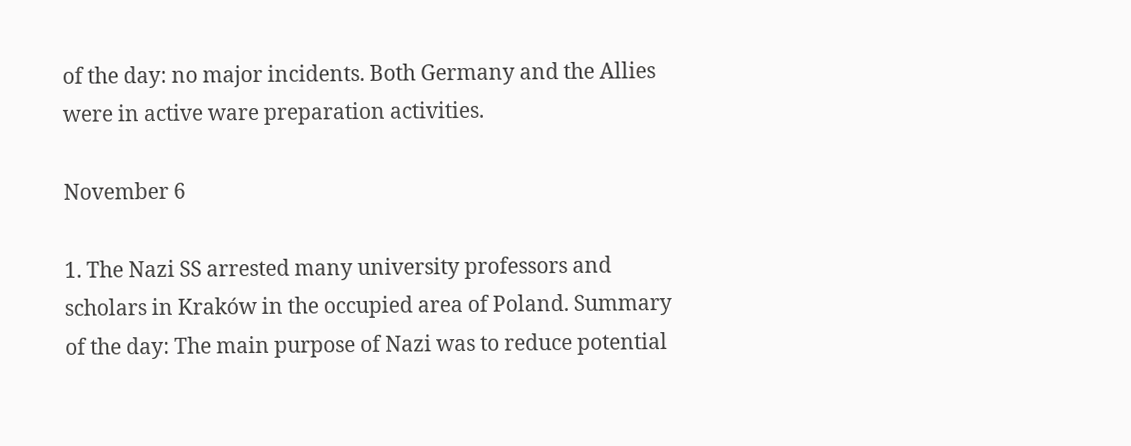of the day: no major incidents. Both Germany and the Allies were in active ware preparation activities.

November 6

1. The Nazi SS arrested many university professors and scholars in Kraków in the occupied area of Poland. Summary of the day: The main purpose of Nazi was to reduce potential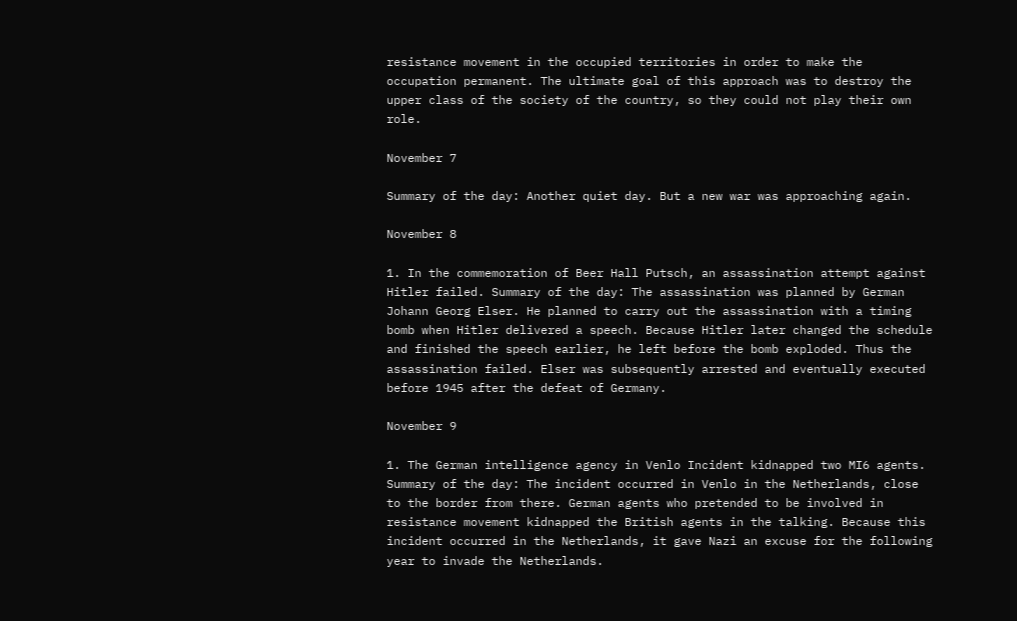resistance movement in the occupied territories in order to make the occupation permanent. The ultimate goal of this approach was to destroy the upper class of the society of the country, so they could not play their own role.

November 7

Summary of the day: Another quiet day. But a new war was approaching again.

November 8

1. In the commemoration of Beer Hall Putsch, an assassination attempt against Hitler failed. Summary of the day: The assassination was planned by German Johann Georg Elser. He planned to carry out the assassination with a timing bomb when Hitler delivered a speech. Because Hitler later changed the schedule and finished the speech earlier, he left before the bomb exploded. Thus the assassination failed. Elser was subsequently arrested and eventually executed before 1945 after the defeat of Germany.

November 9

1. The German intelligence agency in Venlo Incident kidnapped two MI6 agents. Summary of the day: The incident occurred in Venlo in the Netherlands, close to the border from there. German agents who pretended to be involved in resistance movement kidnapped the British agents in the talking. Because this incident occurred in the Netherlands, it gave Nazi an excuse for the following year to invade the Netherlands.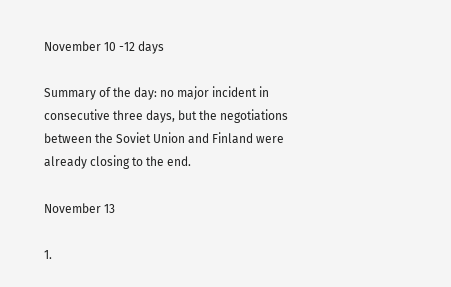November 10 -12 days

Summary of the day: no major incident in consecutive three days, but the negotiations between the Soviet Union and Finland were already closing to the end.

November 13

1.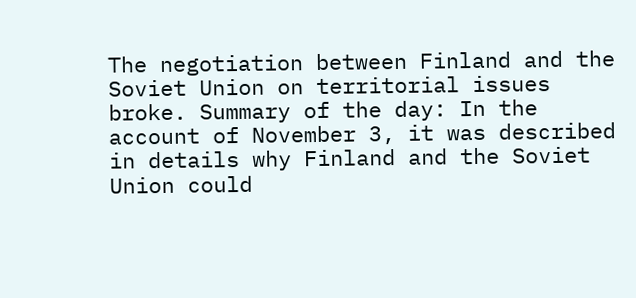The negotiation between Finland and the Soviet Union on territorial issues broke. Summary of the day: In the account of November 3, it was described in details why Finland and the Soviet Union could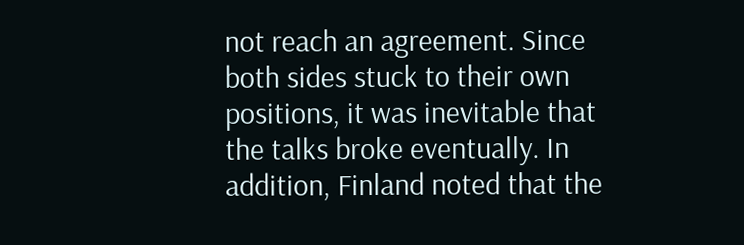not reach an agreement. Since both sides stuck to their own positions, it was inevitable that the talks broke eventually. In addition, Finland noted that the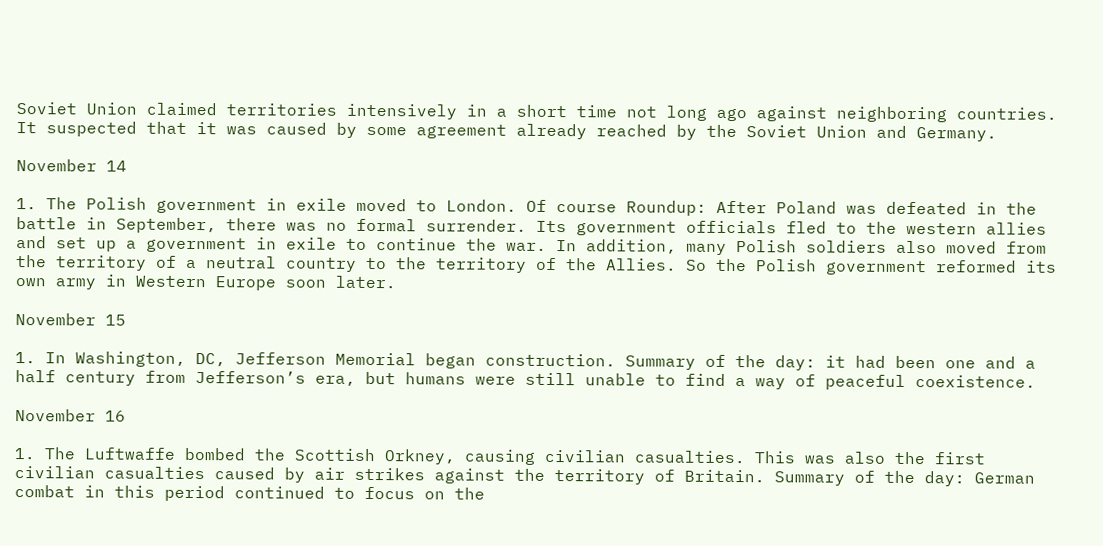Soviet Union claimed territories intensively in a short time not long ago against neighboring countries. It suspected that it was caused by some agreement already reached by the Soviet Union and Germany.

November 14

1. The Polish government in exile moved to London. Of course Roundup: After Poland was defeated in the battle in September, there was no formal surrender. Its government officials fled to the western allies and set up a government in exile to continue the war. In addition, many Polish soldiers also moved from the territory of a neutral country to the territory of the Allies. So the Polish government reformed its own army in Western Europe soon later.

November 15

1. In Washington, DC, Jefferson Memorial began construction. Summary of the day: it had been one and a half century from Jefferson’s era, but humans were still unable to find a way of peaceful coexistence.

November 16

1. The Luftwaffe bombed the Scottish Orkney, causing civilian casualties. This was also the first civilian casualties caused by air strikes against the territory of Britain. Summary of the day: German combat in this period continued to focus on the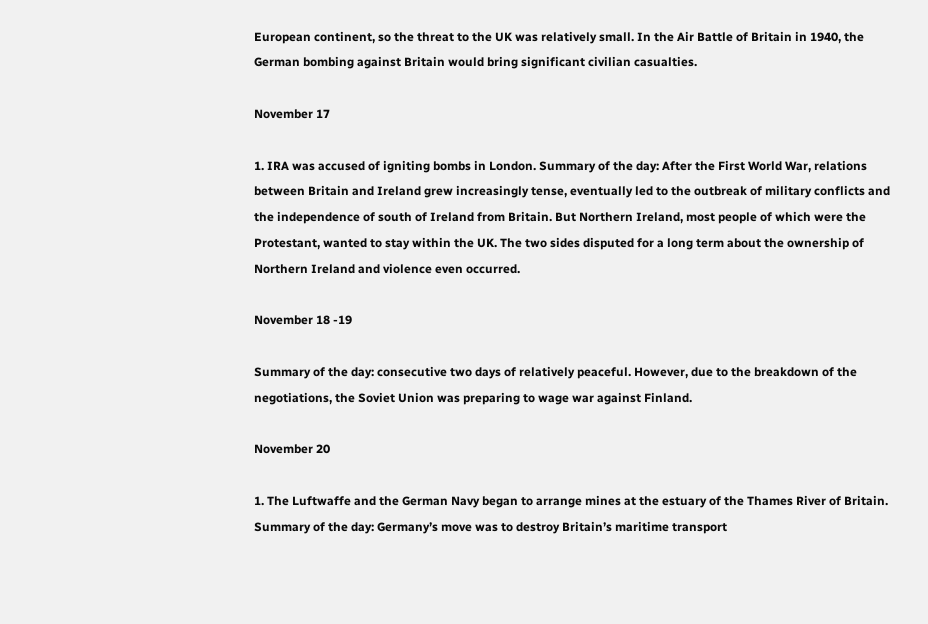European continent, so the threat to the UK was relatively small. In the Air Battle of Britain in 1940, the German bombing against Britain would bring significant civilian casualties.

November 17

1. IRA was accused of igniting bombs in London. Summary of the day: After the First World War, relations between Britain and Ireland grew increasingly tense, eventually led to the outbreak of military conflicts and the independence of south of Ireland from Britain. But Northern Ireland, most people of which were the Protestant, wanted to stay within the UK. The two sides disputed for a long term about the ownership of Northern Ireland and violence even occurred.

November 18 -19

Summary of the day: consecutive two days of relatively peaceful. However, due to the breakdown of the negotiations, the Soviet Union was preparing to wage war against Finland.

November 20

1. The Luftwaffe and the German Navy began to arrange mines at the estuary of the Thames River of Britain. Summary of the day: Germany’s move was to destroy Britain’s maritime transport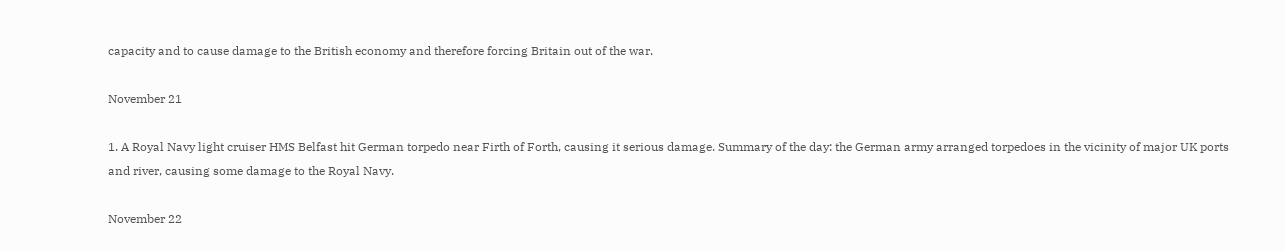capacity and to cause damage to the British economy and therefore forcing Britain out of the war.

November 21

1. A Royal Navy light cruiser HMS Belfast hit German torpedo near Firth of Forth, causing it serious damage. Summary of the day: the German army arranged torpedoes in the vicinity of major UK ports and river, causing some damage to the Royal Navy.

November 22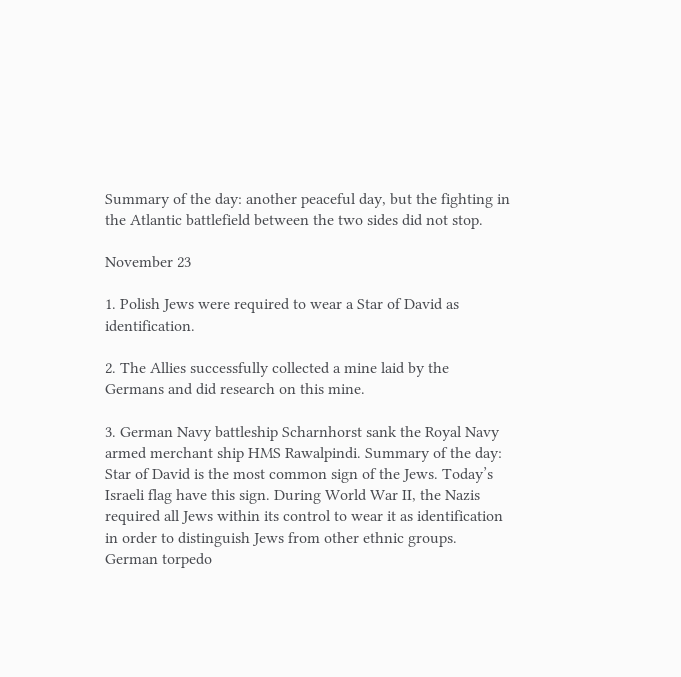Summary of the day: another peaceful day, but the fighting in the Atlantic battlefield between the two sides did not stop.

November 23

1. Polish Jews were required to wear a Star of David as identification.

2. The Allies successfully collected a mine laid by the Germans and did research on this mine.

3. German Navy battleship Scharnhorst sank the Royal Navy armed merchant ship HMS Rawalpindi. Summary of the day: Star of David is the most common sign of the Jews. Today’s Israeli flag have this sign. During World War II, the Nazis required all Jews within its control to wear it as identification in order to distinguish Jews from other ethnic groups. German torpedo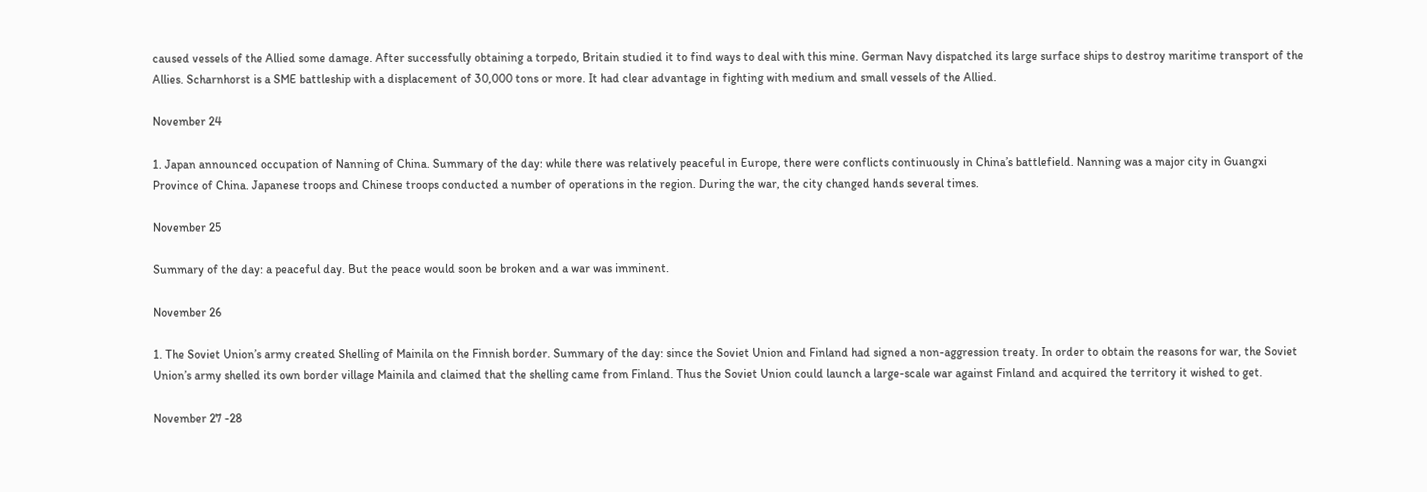caused vessels of the Allied some damage. After successfully obtaining a torpedo, Britain studied it to find ways to deal with this mine. German Navy dispatched its large surface ships to destroy maritime transport of the Allies. Scharnhorst is a SME battleship with a displacement of 30,000 tons or more. It had clear advantage in fighting with medium and small vessels of the Allied.

November 24

1. Japan announced occupation of Nanning of China. Summary of the day: while there was relatively peaceful in Europe, there were conflicts continuously in China’s battlefield. Nanning was a major city in Guangxi Province of China. Japanese troops and Chinese troops conducted a number of operations in the region. During the war, the city changed hands several times.

November 25

Summary of the day: a peaceful day. But the peace would soon be broken and a war was imminent.

November 26

1. The Soviet Union’s army created Shelling of Mainila on the Finnish border. Summary of the day: since the Soviet Union and Finland had signed a non-aggression treaty. In order to obtain the reasons for war, the Soviet Union’s army shelled its own border village Mainila and claimed that the shelling came from Finland. Thus the Soviet Union could launch a large-scale war against Finland and acquired the territory it wished to get.

November 27 -28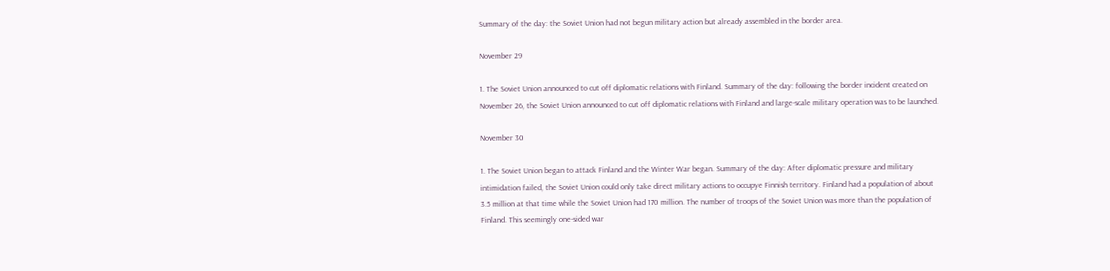Summary of the day: the Soviet Union had not begun military action but already assembled in the border area.

November 29

1. The Soviet Union announced to cut off diplomatic relations with Finland. Summary of the day: following the border incident created on November 26, the Soviet Union announced to cut off diplomatic relations with Finland and large-scale military operation was to be launched.

November 30

1. The Soviet Union began to attack Finland and the Winter War began. Summary of the day: After diplomatic pressure and military intimidation failed, the Soviet Union could only take direct military actions to occupye Finnish territory. Finland had a population of about 3.5 million at that time while the Soviet Union had 170 million. The number of troops of the Soviet Union was more than the population of Finland. This seemingly one-sided war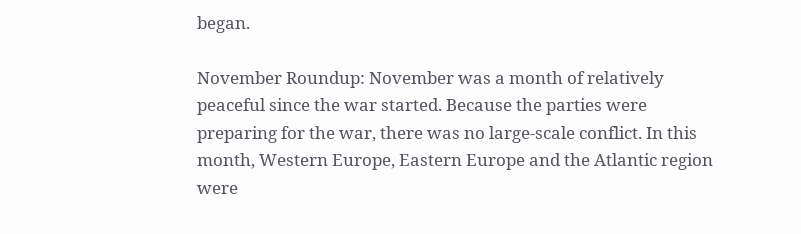began.

November Roundup: November was a month of relatively peaceful since the war started. Because the parties were preparing for the war, there was no large-scale conflict. In this month, Western Europe, Eastern Europe and the Atlantic region were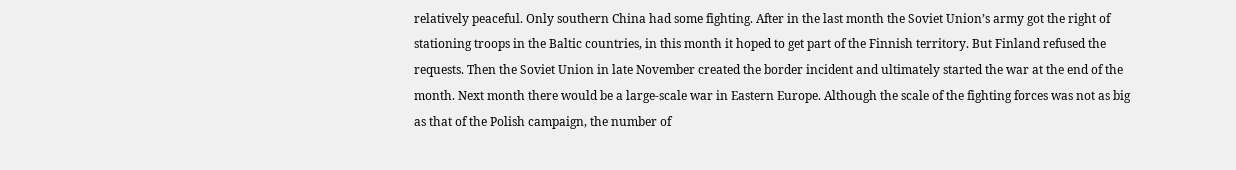relatively peaceful. Only southern China had some fighting. After in the last month the Soviet Union’s army got the right of stationing troops in the Baltic countries, in this month it hoped to get part of the Finnish territory. But Finland refused the requests. Then the Soviet Union in late November created the border incident and ultimately started the war at the end of the month. Next month there would be a large-scale war in Eastern Europe. Although the scale of the fighting forces was not as big as that of the Polish campaign, the number of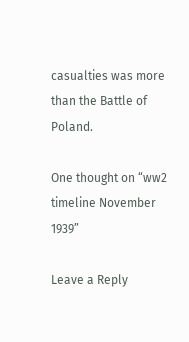casualties was more than the Battle of Poland.

One thought on “ww2 timeline November 1939”

Leave a Reply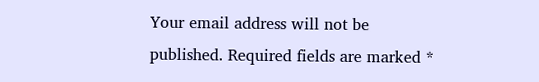Your email address will not be published. Required fields are marked *